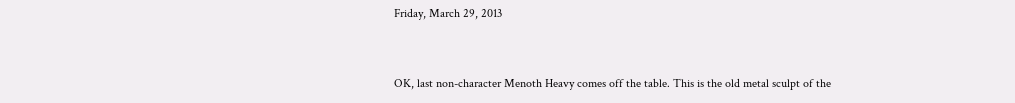Friday, March 29, 2013


OK, last non-character Menoth Heavy comes off the table. This is the old metal sculpt of the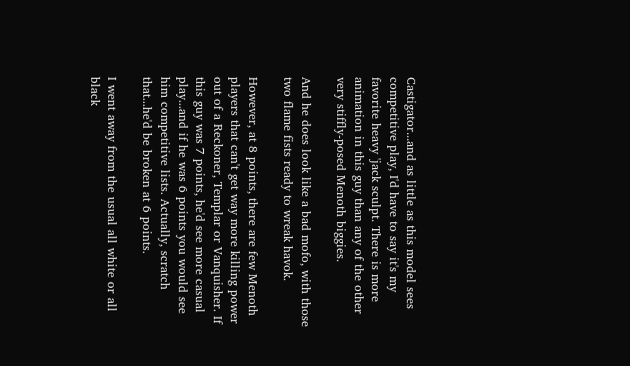Castigator...and as little as this model sees competitive play, I'd have to say it's my favorite heavy 'jack sculpt. There is more animation in this guy than any of the other very stiffly-posed Menoth biggies.

And he does look like a bad mofo, with those two flame fists ready to wreak havok.

However, at 8 points, there are few Menoth players that can't get way more killing power out of a Reckoner, Templar or Vanquisher. If this guy was 7 points, he'd see more casual play...and if he was 6 points you would see him competitive lists. Actually, scratch that...he'd be broken at 6 points.

I went away from the usual all white or all black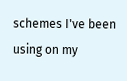schemes I've been using on my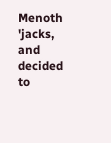Menoth 'jacks, and decided to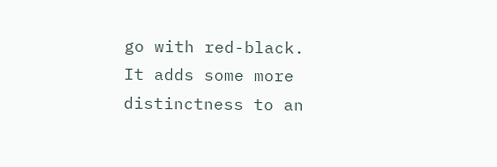go with red-black. It adds some more distinctness to an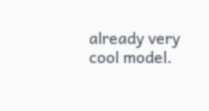already very cool model.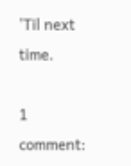'Til next time.

1 comment: